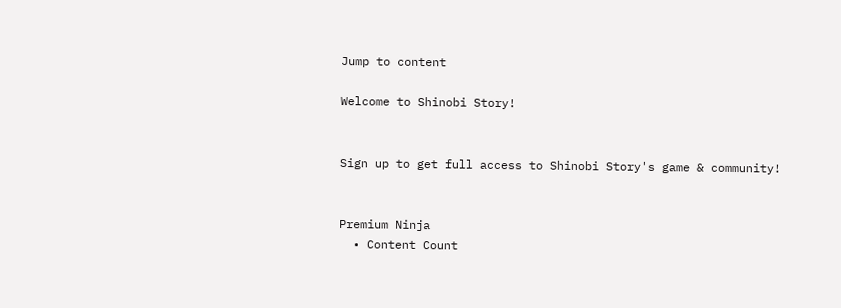Jump to content

Welcome to Shinobi Story!


Sign up to get full access to Shinobi Story's game & community!


Premium Ninja
  • Content Count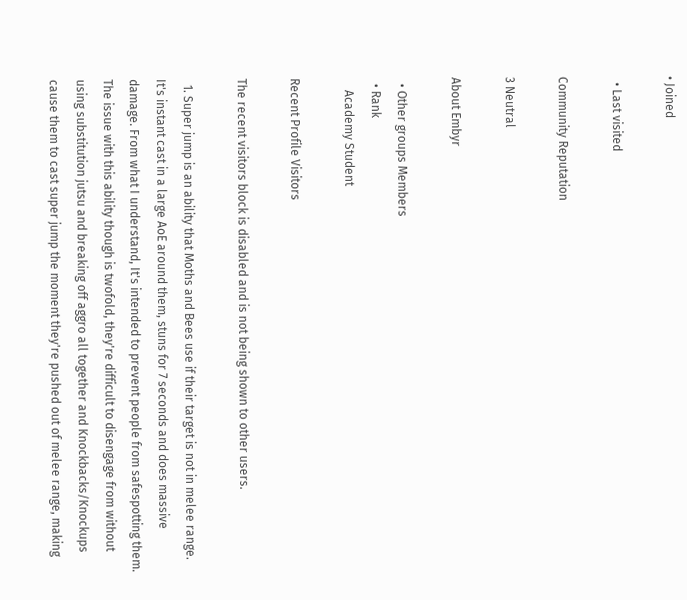• Joined

  • Last visited

Community Reputation

3 Neutral

About Embyr

  • Other groups Members
  • Rank
    Academy Student

Recent Profile Visitors

The recent visitors block is disabled and is not being shown to other users.

  1. Super jump is an ability that Moths and Bees use if their target is not in melee range. It's instant cast in a large AoE around them, stuns for 7 seconds and does massive damage. From what I understand, It's intended to prevent people from safespotting them. The issue with this ability though is twofold, they're difficult to disengage from without using substitution jutsu and breaking off aggro all together and Knockbacks/Knockups cause them to cast super jump the moment they're pushed out of melee range, making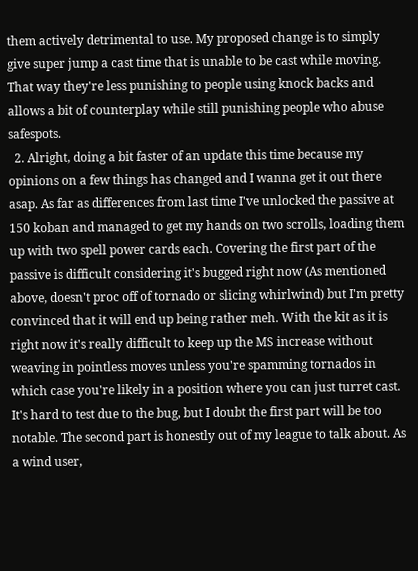them actively detrimental to use. My proposed change is to simply give super jump a cast time that is unable to be cast while moving. That way they're less punishing to people using knock backs and allows a bit of counterplay while still punishing people who abuse safespots.
  2. Alright, doing a bit faster of an update this time because my opinions on a few things has changed and I wanna get it out there asap. As far as differences from last time I've unlocked the passive at 150 koban and managed to get my hands on two scrolls, loading them up with two spell power cards each. Covering the first part of the passive is difficult considering it's bugged right now (As mentioned above, doesn't proc off of tornado or slicing whirlwind) but I'm pretty convinced that it will end up being rather meh. With the kit as it is right now it's really difficult to keep up the MS increase without weaving in pointless moves unless you're spamming tornados in which case you're likely in a position where you can just turret cast. It's hard to test due to the bug, but I doubt the first part will be too notable. The second part is honestly out of my league to talk about. As a wind user,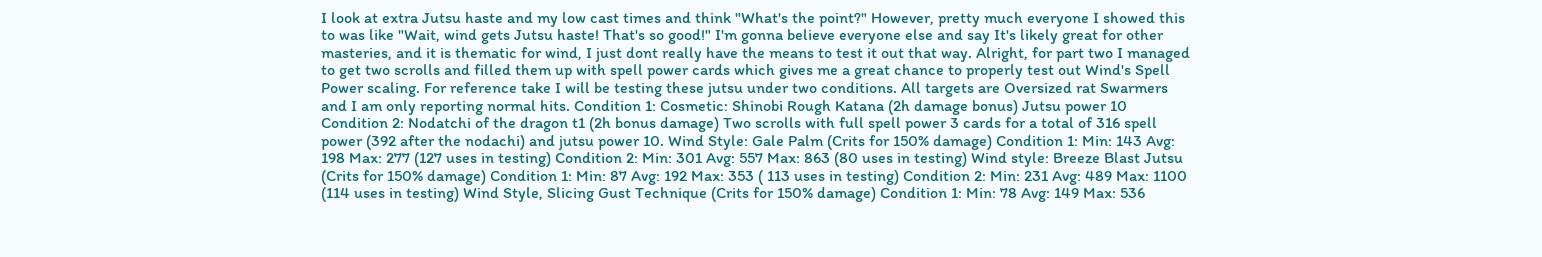I look at extra Jutsu haste and my low cast times and think "What's the point?" However, pretty much everyone I showed this to was like "Wait, wind gets Jutsu haste! That's so good!" I'm gonna believe everyone else and say It's likely great for other masteries, and it is thematic for wind, I just dont really have the means to test it out that way. Alright, for part two I managed to get two scrolls and filled them up with spell power cards which gives me a great chance to properly test out Wind's Spell Power scaling. For reference take I will be testing these jutsu under two conditions. All targets are Oversized rat Swarmers and I am only reporting normal hits. Condition 1: Cosmetic: Shinobi Rough Katana (2h damage bonus) Jutsu power 10 Condition 2: Nodatchi of the dragon t1 (2h bonus damage) Two scrolls with full spell power 3 cards for a total of 316 spell power (392 after the nodachi) and jutsu power 10. Wind Style: Gale Palm (Crits for 150% damage) Condition 1: Min: 143 Avg: 198 Max: 277 (127 uses in testing) Condition 2: Min: 301 Avg: 557 Max: 863 (80 uses in testing) Wind style: Breeze Blast Jutsu (Crits for 150% damage) Condition 1: Min: 87 Avg: 192 Max: 353 ( 113 uses in testing) Condition 2: Min: 231 Avg: 489 Max: 1100 (114 uses in testing) Wind Style, Slicing Gust Technique (Crits for 150% damage) Condition 1: Min: 78 Avg: 149 Max: 536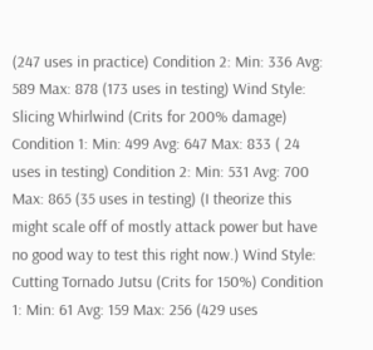(247 uses in practice) Condition 2: Min: 336 Avg: 589 Max: 878 (173 uses in testing) Wind Style: Slicing Whirlwind (Crits for 200% damage) Condition 1: Min: 499 Avg: 647 Max: 833 ( 24 uses in testing) Condition 2: Min: 531 Avg: 700 Max: 865 (35 uses in testing) (I theorize this might scale off of mostly attack power but have no good way to test this right now.) Wind Style: Cutting Tornado Jutsu (Crits for 150%) Condition 1: Min: 61 Avg: 159 Max: 256 (429 uses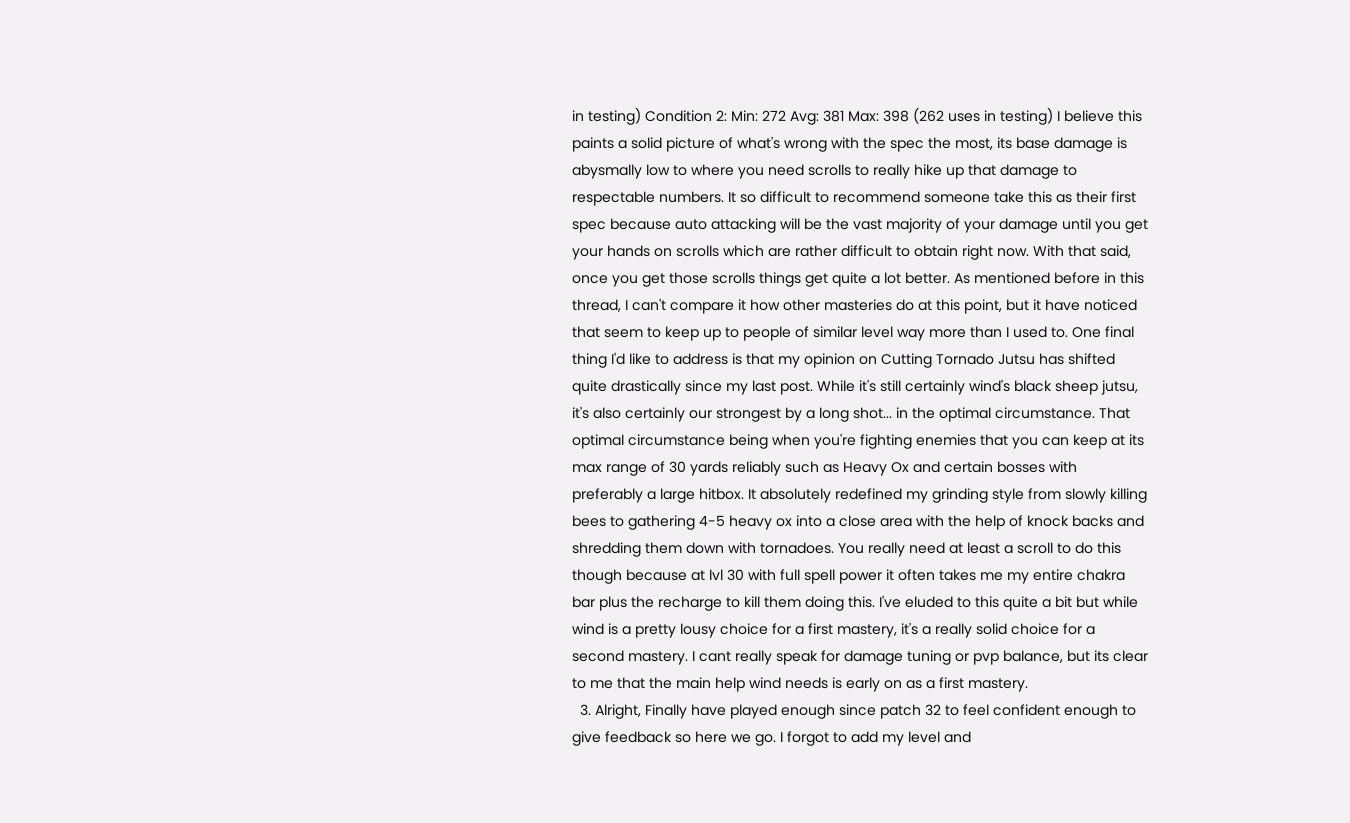in testing) Condition 2: Min: 272 Avg: 381 Max: 398 (262 uses in testing) I believe this paints a solid picture of what's wrong with the spec the most, its base damage is abysmally low to where you need scrolls to really hike up that damage to respectable numbers. It so difficult to recommend someone take this as their first spec because auto attacking will be the vast majority of your damage until you get your hands on scrolls which are rather difficult to obtain right now. With that said, once you get those scrolls things get quite a lot better. As mentioned before in this thread, I can't compare it how other masteries do at this point, but it have noticed that seem to keep up to people of similar level way more than I used to. One final thing I'd like to address is that my opinion on Cutting Tornado Jutsu has shifted quite drastically since my last post. While it's still certainly wind's black sheep jutsu, it's also certainly our strongest by a long shot... in the optimal circumstance. That optimal circumstance being when you're fighting enemies that you can keep at its max range of 30 yards reliably such as Heavy Ox and certain bosses with preferably a large hitbox. It absolutely redefined my grinding style from slowly killing bees to gathering 4-5 heavy ox into a close area with the help of knock backs and shredding them down with tornadoes. You really need at least a scroll to do this though because at lvl 30 with full spell power it often takes me my entire chakra bar plus the recharge to kill them doing this. I've eluded to this quite a bit but while wind is a pretty lousy choice for a first mastery, it's a really solid choice for a second mastery. I cant really speak for damage tuning or pvp balance, but its clear to me that the main help wind needs is early on as a first mastery.
  3. Alright, Finally have played enough since patch 32 to feel confident enough to give feedback so here we go. I forgot to add my level and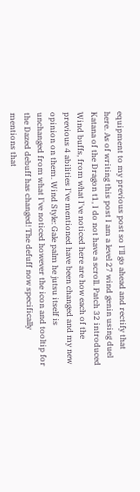equipment to my previous post so I'll go ahead and rectify that here. As of writing this post I am a level 27 wind genin using duel Katana of the Dragon t1, I do not have a scroll. Patch 32 introduced Wind buffs, from what I've noticed here are how each of the previous 4 abilities I've mentioned have been changed and my new opinion on them. Wind Style: Gale palm he jutsu itself is unchanged from what I've noticed however the icon and tooltip for the Dazed debuff has changed! The defuff now specifically mentions that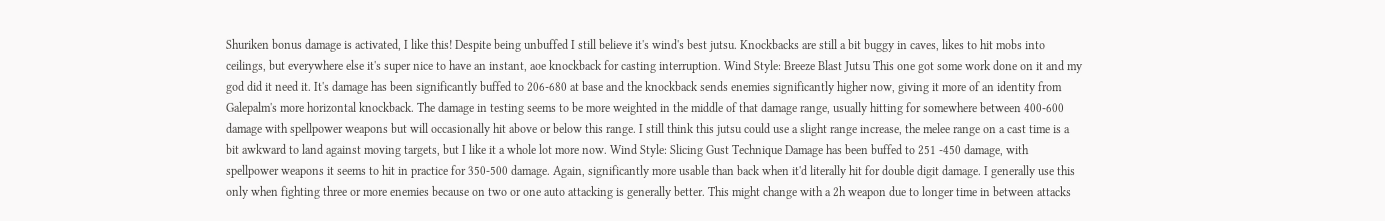Shuriken bonus damage is activated, I like this! Despite being unbuffed I still believe it's wind's best jutsu. Knockbacks are still a bit buggy in caves, likes to hit mobs into ceilings, but everywhere else it's super nice to have an instant, aoe knockback for casting interruption. Wind Style: Breeze Blast Jutsu This one got some work done on it and my god did it need it. It's damage has been significantly buffed to 206-680 at base and the knockback sends enemies significantly higher now, giving it more of an identity from Galepalm's more horizontal knockback. The damage in testing seems to be more weighted in the middle of that damage range, usually hitting for somewhere between 400-600 damage with spellpower weapons but will occasionally hit above or below this range. I still think this jutsu could use a slight range increase, the melee range on a cast time is a bit awkward to land against moving targets, but I like it a whole lot more now. Wind Style: Slicing Gust Technique Damage has been buffed to 251 -450 damage, with spellpower weapons it seems to hit in practice for 350-500 damage. Again, significantly more usable than back when it'd literally hit for double digit damage. I generally use this only when fighting three or more enemies because on two or one auto attacking is generally better. This might change with a 2h weapon due to longer time in between attacks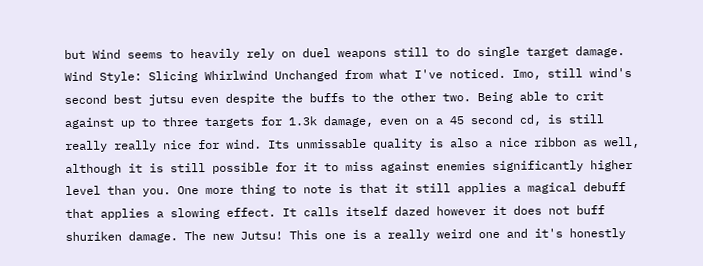but Wind seems to heavily rely on duel weapons still to do single target damage. Wind Style: Slicing Whirlwind Unchanged from what I've noticed. Imo, still wind's second best jutsu even despite the buffs to the other two. Being able to crit against up to three targets for 1.3k damage, even on a 45 second cd, is still really really nice for wind. Its unmissable quality is also a nice ribbon as well, although it is still possible for it to miss against enemies significantly higher level than you. One more thing to note is that it still applies a magical debuff that applies a slowing effect. It calls itself dazed however it does not buff shuriken damage. The new Jutsu! This one is a really weird one and it's honestly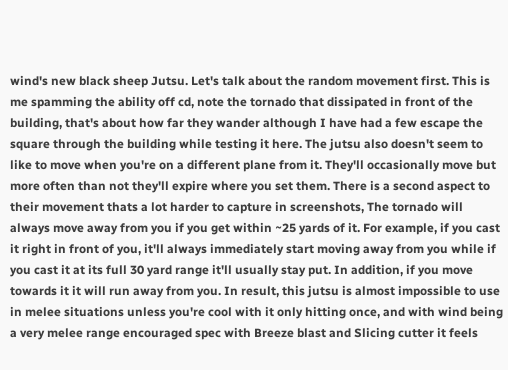wind's new black sheep Jutsu. Let's talk about the random movement first. This is me spamming the ability off cd, note the tornado that dissipated in front of the building, that's about how far they wander although I have had a few escape the square through the building while testing it here. The jutsu also doesn't seem to like to move when you're on a different plane from it. They'll occasionally move but more often than not they'll expire where you set them. There is a second aspect to their movement thats a lot harder to capture in screenshots, The tornado will always move away from you if you get within ~25 yards of it. For example, if you cast it right in front of you, it'll always immediately start moving away from you while if you cast it at its full 30 yard range it'll usually stay put. In addition, if you move towards it it will run away from you. In result, this jutsu is almost impossible to use in melee situations unless you're cool with it only hitting once, and with wind being a very melee range encouraged spec with Breeze blast and Slicing cutter it feels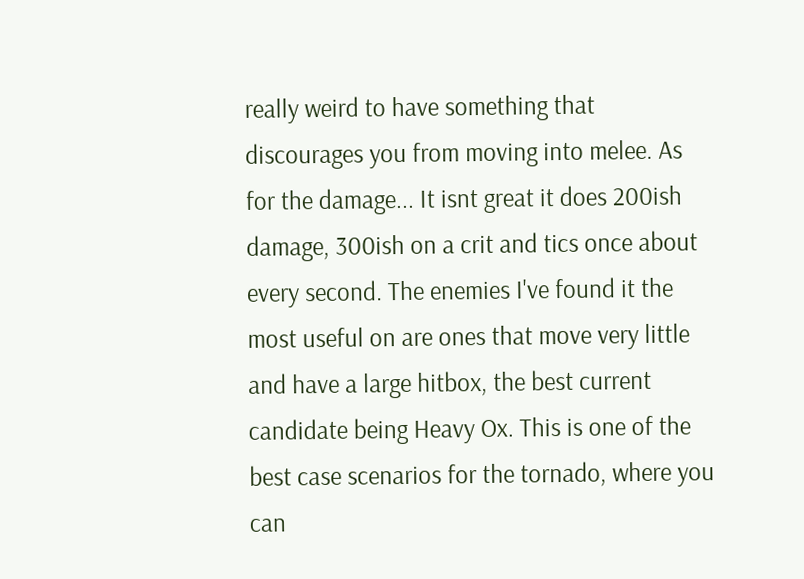really weird to have something that discourages you from moving into melee. As for the damage... It isnt great it does 200ish damage, 300ish on a crit and tics once about every second. The enemies I've found it the most useful on are ones that move very little and have a large hitbox, the best current candidate being Heavy Ox. This is one of the best case scenarios for the tornado, where you can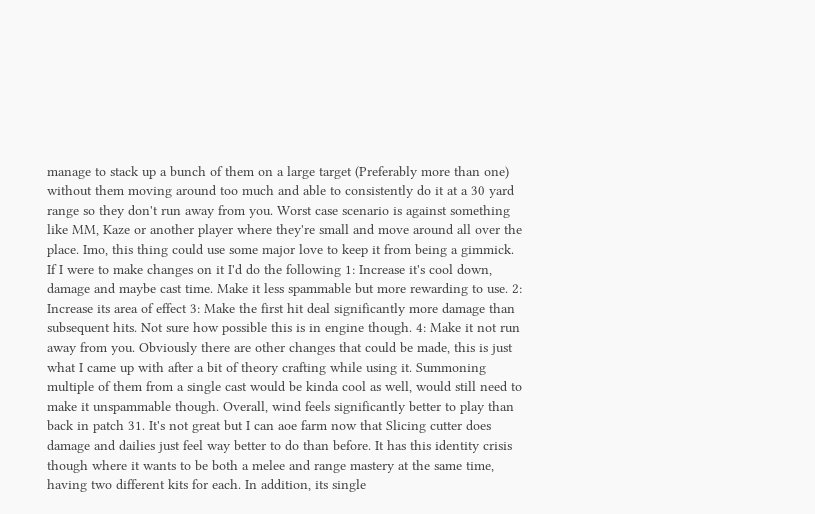manage to stack up a bunch of them on a large target (Preferably more than one) without them moving around too much and able to consistently do it at a 30 yard range so they don't run away from you. Worst case scenario is against something like MM, Kaze or another player where they're small and move around all over the place. Imo, this thing could use some major love to keep it from being a gimmick. If I were to make changes on it I'd do the following 1: Increase it's cool down, damage and maybe cast time. Make it less spammable but more rewarding to use. 2: Increase its area of effect 3: Make the first hit deal significantly more damage than subsequent hits. Not sure how possible this is in engine though. 4: Make it not run away from you. Obviously there are other changes that could be made, this is just what I came up with after a bit of theory crafting while using it. Summoning multiple of them from a single cast would be kinda cool as well, would still need to make it unspammable though. Overall, wind feels significantly better to play than back in patch 31. It's not great but I can aoe farm now that Slicing cutter does damage and dailies just feel way better to do than before. It has this identity crisis though where it wants to be both a melee and range mastery at the same time, having two different kits for each. In addition, its single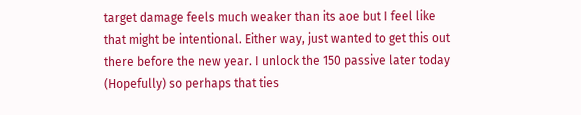target damage feels much weaker than its aoe but I feel like that might be intentional. Either way, just wanted to get this out there before the new year. I unlock the 150 passive later today (Hopefully) so perhaps that ties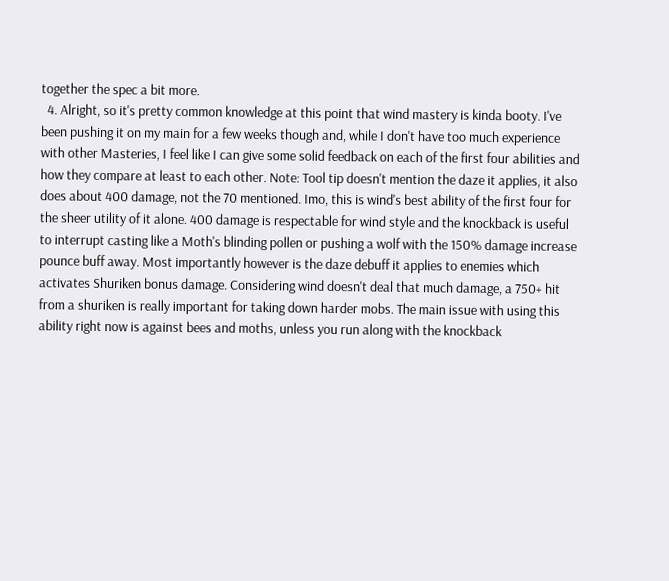together the spec a bit more.
  4. Alright, so it's pretty common knowledge at this point that wind mastery is kinda booty. I've been pushing it on my main for a few weeks though and, while I don't have too much experience with other Masteries, I feel like I can give some solid feedback on each of the first four abilities and how they compare at least to each other. Note: Tool tip doesn't mention the daze it applies, it also does about 400 damage, not the 70 mentioned. Imo, this is wind's best ability of the first four for the sheer utility of it alone. 400 damage is respectable for wind style and the knockback is useful to interrupt casting like a Moth's blinding pollen or pushing a wolf with the 150% damage increase pounce buff away. Most importantly however is the daze debuff it applies to enemies which activates Shuriken bonus damage. Considering wind doesn't deal that much damage, a 750+ hit from a shuriken is really important for taking down harder mobs. The main issue with using this ability right now is against bees and moths, unless you run along with the knockback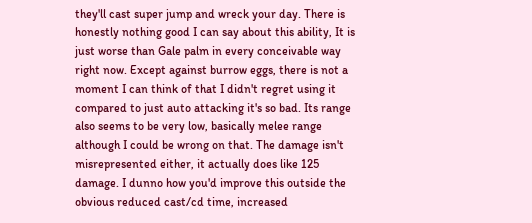they'll cast super jump and wreck your day. There is honestly nothing good I can say about this ability, It is just worse than Gale palm in every conceivable way right now. Except against burrow eggs, there is not a moment I can think of that I didn't regret using it compared to just auto attacking it's so bad. Its range also seems to be very low, basically melee range although I could be wrong on that. The damage isn't misrepresented either, it actually does like 125 damage. I dunno how you'd improve this outside the obvious reduced cast/cd time, increased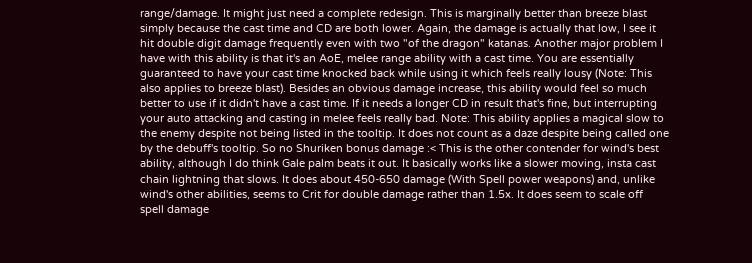range/damage. It might just need a complete redesign. This is marginally better than breeze blast simply because the cast time and CD are both lower. Again, the damage is actually that low, I see it hit double digit damage frequently even with two "of the dragon" katanas. Another major problem I have with this ability is that it's an AoE, melee range ability with a cast time. You are essentially guaranteed to have your cast time knocked back while using it which feels really lousy (Note: This also applies to breeze blast). Besides an obvious damage increase, this ability would feel so much better to use if it didn't have a cast time. If it needs a longer CD in result that's fine, but interrupting your auto attacking and casting in melee feels really bad. Note: This ability applies a magical slow to the enemy despite not being listed in the tooltip. It does not count as a daze despite being called one by the debuff's tooltip. So no Shuriken bonus damage :< This is the other contender for wind's best ability, although I do think Gale palm beats it out. It basically works like a slower moving, insta cast chain lightning that slows. It does about 450-650 damage (With Spell power weapons) and, unlike wind's other abilities, seems to Crit for double damage rather than 1.5x. It does seem to scale off spell damage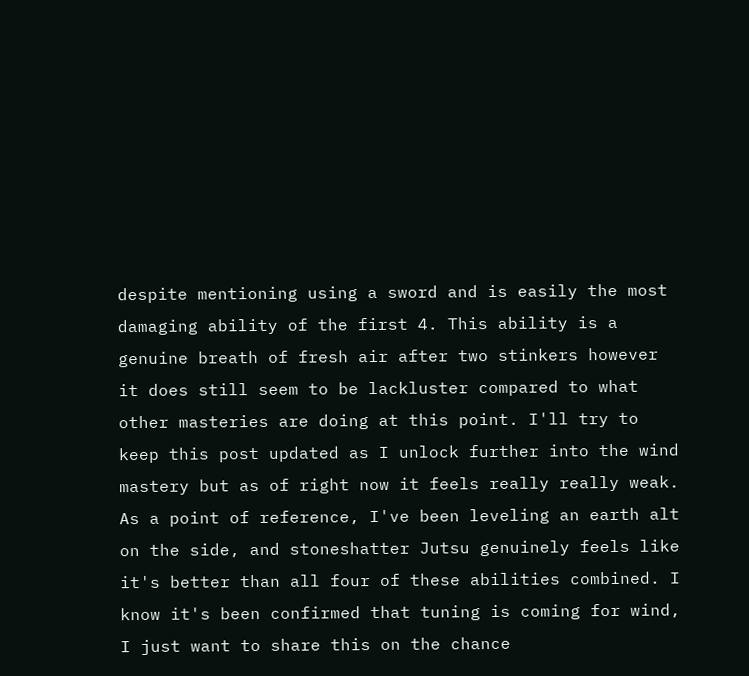despite mentioning using a sword and is easily the most damaging ability of the first 4. This ability is a genuine breath of fresh air after two stinkers however it does still seem to be lackluster compared to what other masteries are doing at this point. I'll try to keep this post updated as I unlock further into the wind mastery but as of right now it feels really really weak. As a point of reference, I've been leveling an earth alt on the side, and stoneshatter Jutsu genuinely feels like it's better than all four of these abilities combined. I know it's been confirmed that tuning is coming for wind, I just want to share this on the chance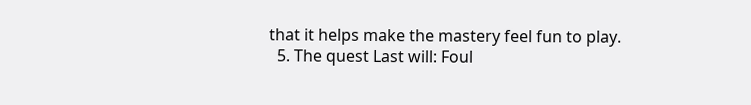that it helps make the mastery feel fun to play.
  5. The quest Last will: Foul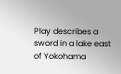Play describes a sword in a lake east of Yokohama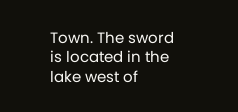Town. The sword is located in the lake west of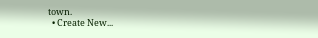town.
  • Create New...